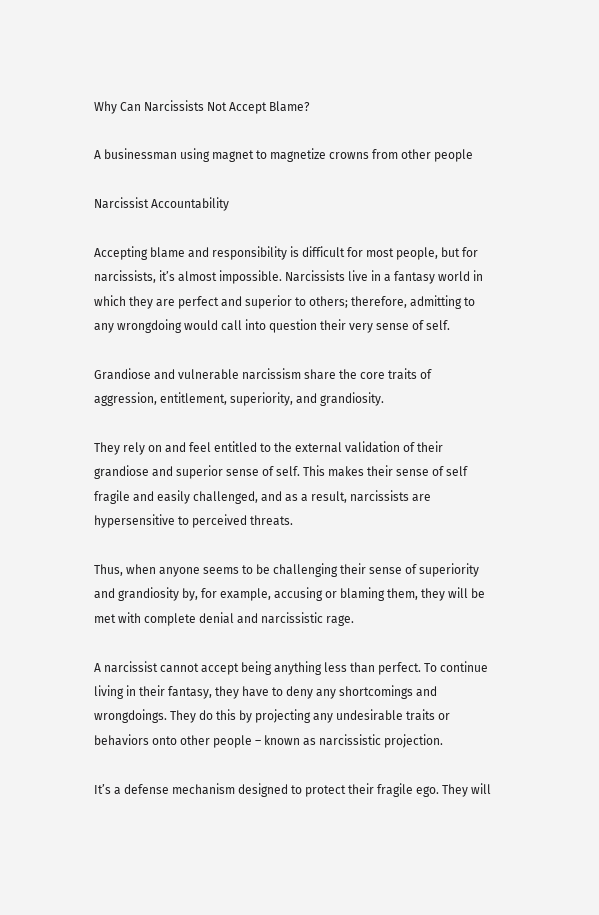Why Can Narcissists Not Accept Blame?

A businessman using magnet to magnetize crowns from other people

Narcissist Accountability

Accepting blame and responsibility is difficult for most people, but for narcissists, it’s almost impossible. Narcissists live in a fantasy world in which they are perfect and superior to others; therefore, admitting to any wrongdoing would call into question their very sense of self.

Grandiose and vulnerable narcissism share the core traits of aggression, entitlement, superiority, and grandiosity.

They rely on and feel entitled to the external validation of their grandiose and superior sense of self. This makes their sense of self fragile and easily challenged, and as a result, narcissists are hypersensitive to perceived threats.

Thus, when anyone seems to be challenging their sense of superiority and grandiosity by, for example, accusing or blaming them, they will be met with complete denial and narcissistic rage.

A narcissist cannot accept being anything less than perfect. To continue living in their fantasy, they have to deny any shortcomings and wrongdoings. They do this by projecting any undesirable traits or behaviors onto other people – known as narcissistic projection.

It’s a defense mechanism designed to protect their fragile ego. They will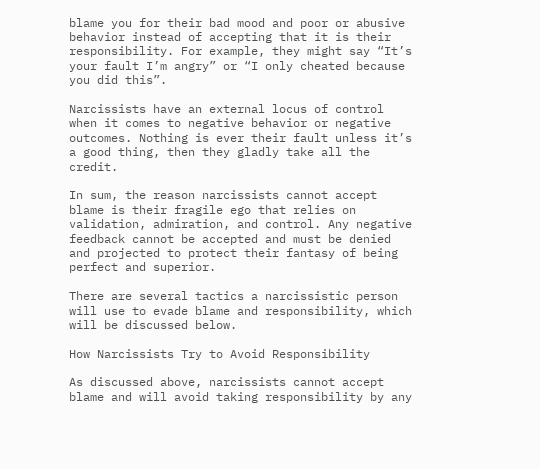blame you for their bad mood and poor or abusive behavior instead of accepting that it is their responsibility. For example, they might say “It’s your fault I’m angry” or “I only cheated because you did this”.

Narcissists have an external locus of control when it comes to negative behavior or negative outcomes. Nothing is ever their fault unless it’s a good thing, then they gladly take all the credit.

In sum, the reason narcissists cannot accept blame is their fragile ego that relies on validation, admiration, and control. Any negative feedback cannot be accepted and must be denied and projected to protect their fantasy of being perfect and superior.

There are several tactics a narcissistic person will use to evade blame and responsibility, which will be discussed below.

How Narcissists Try to Avoid Responsibility

As discussed above, narcissists cannot accept blame and will avoid taking responsibility by any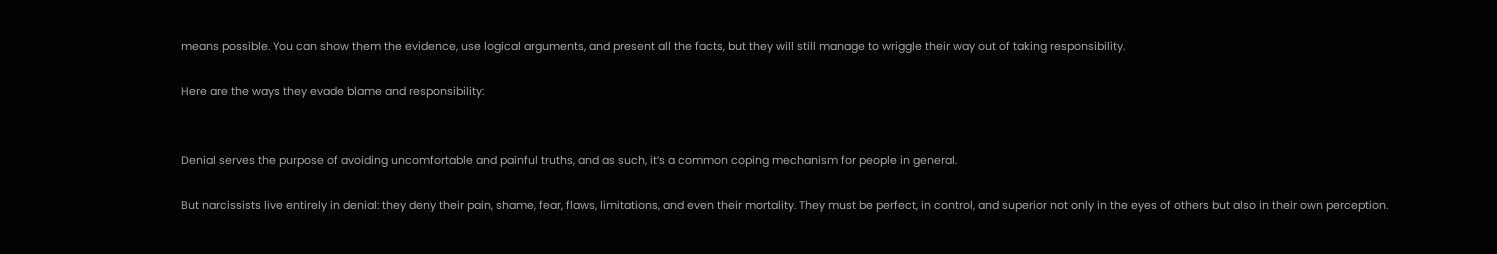means possible. You can show them the evidence, use logical arguments, and present all the facts, but they will still manage to wriggle their way out of taking responsibility.

Here are the ways they evade blame and responsibility:


Denial serves the purpose of avoiding uncomfortable and painful truths, and as such, it’s a common coping mechanism for people in general.

But narcissists live entirely in denial: they deny their pain, shame, fear, flaws, limitations, and even their mortality. They must be perfect, in control, and superior not only in the eyes of others but also in their own perception.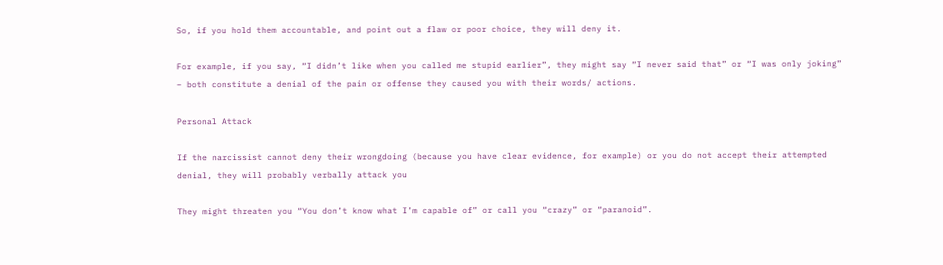So, if you hold them accountable, and point out a flaw or poor choice, they will deny it.

For example, if you say, “I didn’t like when you called me stupid earlier”, they might say “I never said that” or “I was only joking” – both constitute a denial of the pain or offense they caused you with their words/ actions.

Personal Attack

If the narcissist cannot deny their wrongdoing (because you have clear evidence, for example) or you do not accept their attempted denial, they will probably verbally attack you

They might threaten you “You don’t know what I’m capable of” or call you “crazy” or “paranoid”.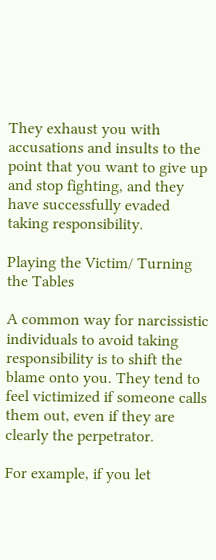They exhaust you with accusations and insults to the point that you want to give up and stop fighting, and they have successfully evaded taking responsibility.

Playing the Victim/ Turning the Tables

A common way for narcissistic individuals to avoid taking responsibility is to shift the blame onto you. They tend to feel victimized if someone calls them out, even if they are clearly the perpetrator.

For example, if you let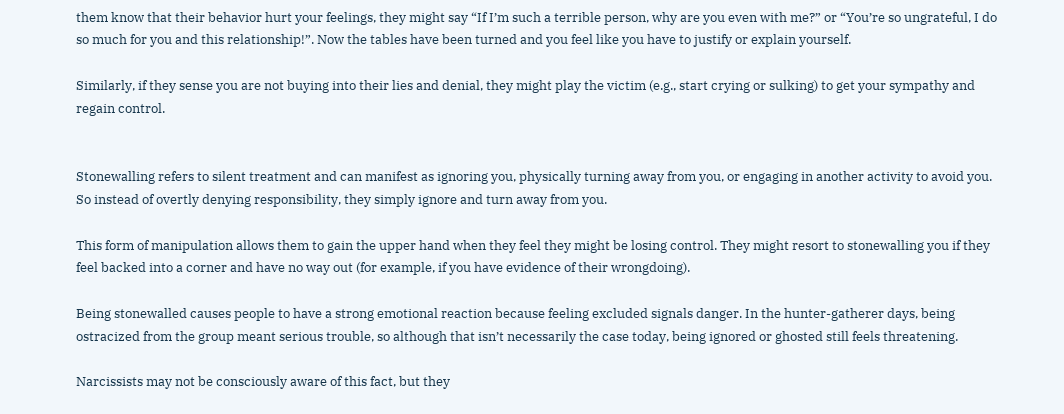them know that their behavior hurt your feelings, they might say “If I’m such a terrible person, why are you even with me?” or “You’re so ungrateful, I do so much for you and this relationship!”. Now the tables have been turned and you feel like you have to justify or explain yourself.

Similarly, if they sense you are not buying into their lies and denial, they might play the victim (e.g., start crying or sulking) to get your sympathy and regain control.


Stonewalling refers to silent treatment and can manifest as ignoring you, physically turning away from you, or engaging in another activity to avoid you. So instead of overtly denying responsibility, they simply ignore and turn away from you.

This form of manipulation allows them to gain the upper hand when they feel they might be losing control. They might resort to stonewalling you if they feel backed into a corner and have no way out (for example, if you have evidence of their wrongdoing).

Being stonewalled causes people to have a strong emotional reaction because feeling excluded signals danger. In the hunter-gatherer days, being ostracized from the group meant serious trouble, so although that isn’t necessarily the case today, being ignored or ghosted still feels threatening.

Narcissists may not be consciously aware of this fact, but they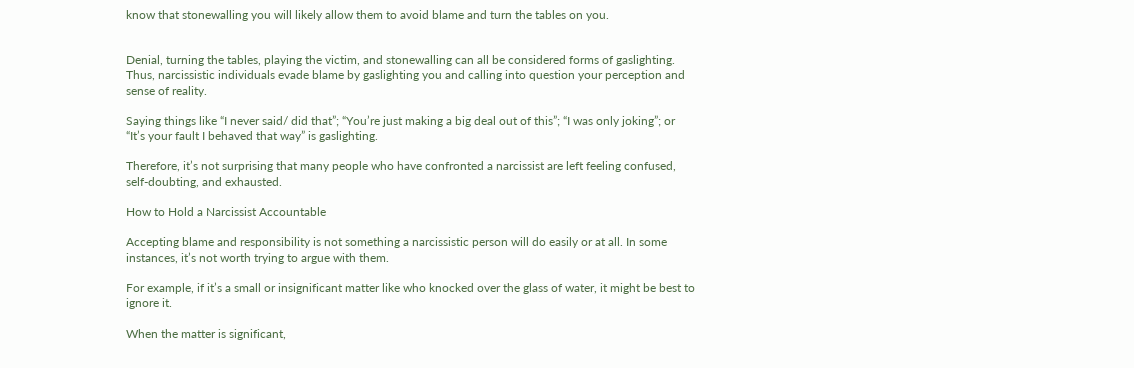know that stonewalling you will likely allow them to avoid blame and turn the tables on you.


Denial, turning the tables, playing the victim, and stonewalling can all be considered forms of gaslighting. Thus, narcissistic individuals evade blame by gaslighting you and calling into question your perception and sense of reality.

Saying things like “I never said/ did that”; “You’re just making a big deal out of this”; “I was only joking”; or “It’s your fault I behaved that way” is gaslighting.

Therefore, it’s not surprising that many people who have confronted a narcissist are left feeling confused, self-doubting, and exhausted.

How to Hold a Narcissist Accountable

Accepting blame and responsibility is not something a narcissistic person will do easily or at all. In some instances, it’s not worth trying to argue with them.

For example, if it’s a small or insignificant matter like who knocked over the glass of water, it might be best to ignore it.

When the matter is significant,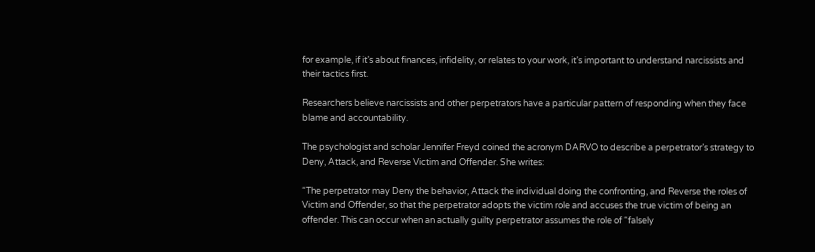for example, if it’s about finances, infidelity, or relates to your work, it’s important to understand narcissists and their tactics first.

Researchers believe narcissists and other perpetrators have a particular pattern of responding when they face blame and accountability.

The psychologist and scholar Jennifer Freyd coined the acronym DARVO to describe a perpetrator’s strategy to Deny, Attack, and Reverse Victim and Offender. She writes:

“The perpetrator may Deny the behavior, Attack the individual doing the confronting, and Reverse the roles of Victim and Offender, so that the perpetrator adopts the victim role and accuses the true victim of being an offender. This can occur when an actually guilty perpetrator assumes the role of “falsely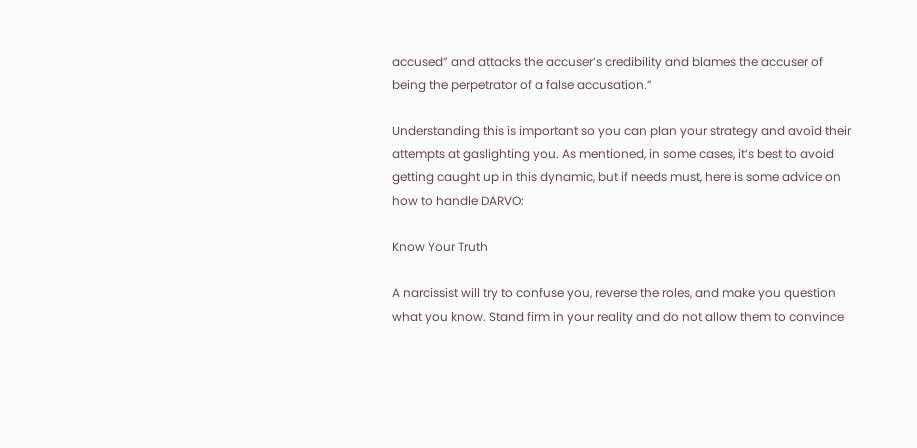accused” and attacks the accuser’s credibility and blames the accuser of being the perpetrator of a false accusation.”

Understanding this is important so you can plan your strategy and avoid their attempts at gaslighting you. As mentioned, in some cases, it’s best to avoid getting caught up in this dynamic, but if needs must, here is some advice on how to handle DARVO:

Know Your Truth

A narcissist will try to confuse you, reverse the roles, and make you question what you know. Stand firm in your reality and do not allow them to convince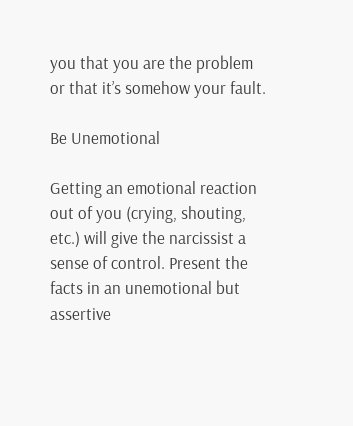you that you are the problem or that it’s somehow your fault.

Be Unemotional

Getting an emotional reaction out of you (crying, shouting, etc.) will give the narcissist a sense of control. Present the facts in an unemotional but assertive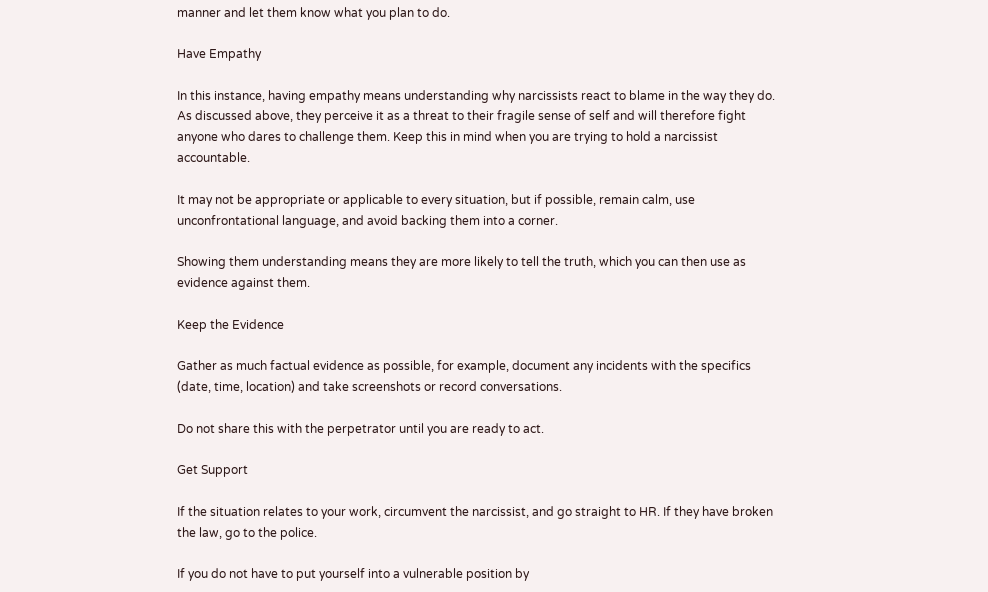manner and let them know what you plan to do.

Have Empathy

In this instance, having empathy means understanding why narcissists react to blame in the way they do. As discussed above, they perceive it as a threat to their fragile sense of self and will therefore fight anyone who dares to challenge them. Keep this in mind when you are trying to hold a narcissist accountable.

It may not be appropriate or applicable to every situation, but if possible, remain calm, use unconfrontational language, and avoid backing them into a corner.

Showing them understanding means they are more likely to tell the truth, which you can then use as evidence against them.

Keep the Evidence

Gather as much factual evidence as possible, for example, document any incidents with the specifics (date, time, location) and take screenshots or record conversations.

Do not share this with the perpetrator until you are ready to act.

Get Support

If the situation relates to your work, circumvent the narcissist, and go straight to HR. If they have broken the law, go to the police.

If you do not have to put yourself into a vulnerable position by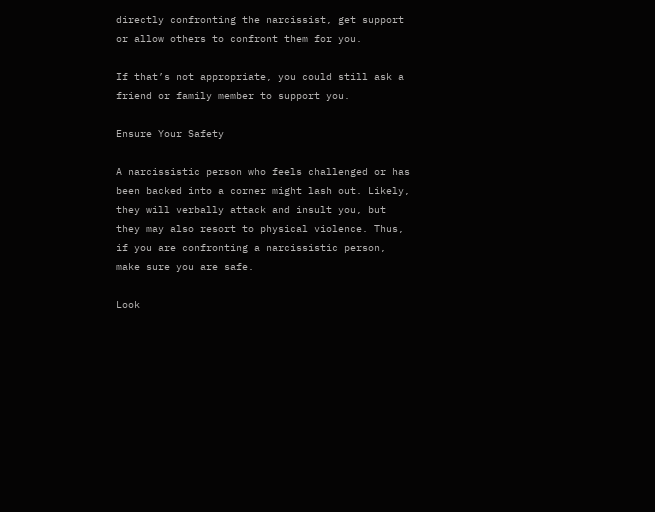directly confronting the narcissist, get support or allow others to confront them for you.

If that’s not appropriate, you could still ask a friend or family member to support you.

Ensure Your Safety

A narcissistic person who feels challenged or has been backed into a corner might lash out. Likely, they will verbally attack and insult you, but they may also resort to physical violence. Thus, if you are confronting a narcissistic person, make sure you are safe.

Look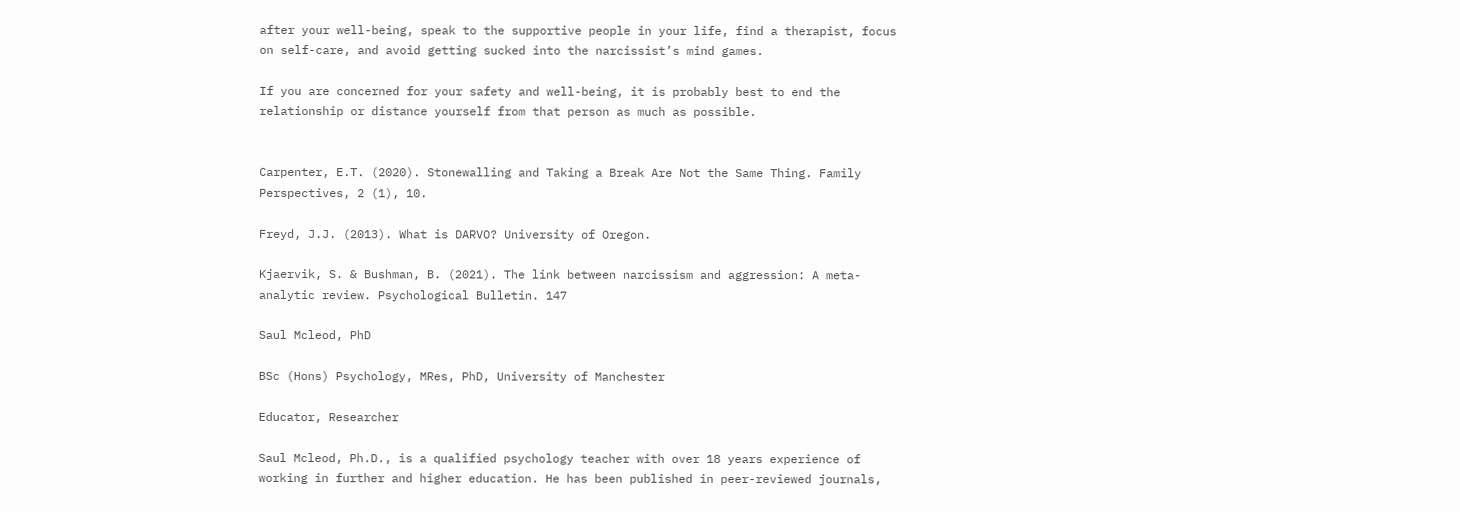after your well-being, speak to the supportive people in your life, find a therapist, focus on self-care, and avoid getting sucked into the narcissist’s mind games.

If you are concerned for your safety and well-being, it is probably best to end the relationship or distance yourself from that person as much as possible.


Carpenter, E.T. (2020). Stonewalling and Taking a Break Are Not the Same Thing. Family Perspectives, 2 (1), 10.

Freyd, J.J. (2013). What is DARVO? University of Oregon.

Kjaervik, S. & Bushman, B. (2021). The link between narcissism and aggression: A meta-analytic review. Psychological Bulletin. 147

Saul Mcleod, PhD

BSc (Hons) Psychology, MRes, PhD, University of Manchester

Educator, Researcher

Saul Mcleod, Ph.D., is a qualified psychology teacher with over 18 years experience of working in further and higher education. He has been published in peer-reviewed journals,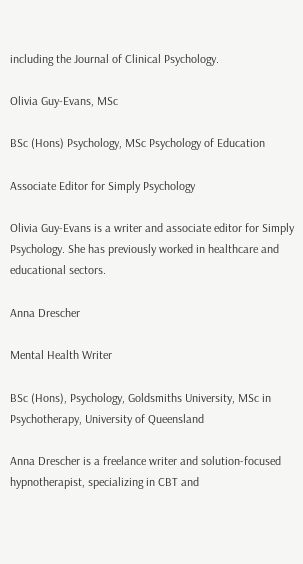including the Journal of Clinical Psychology.

Olivia Guy-Evans, MSc

BSc (Hons) Psychology, MSc Psychology of Education

Associate Editor for Simply Psychology

Olivia Guy-Evans is a writer and associate editor for Simply Psychology. She has previously worked in healthcare and educational sectors.

Anna Drescher

Mental Health Writer

BSc (Hons), Psychology, Goldsmiths University, MSc in Psychotherapy, University of Queensland

Anna Drescher is a freelance writer and solution-focused hypnotherapist, specializing in CBT and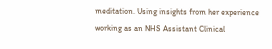meditation. Using insights from her experience working as an NHS Assistant Clinical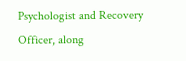Psychologist and Recovery Officer, along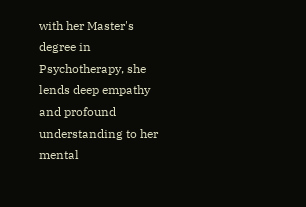with her Master's degree in Psychotherapy, she lends deep empathy and profound understanding to her mental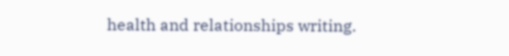health and relationships writing.